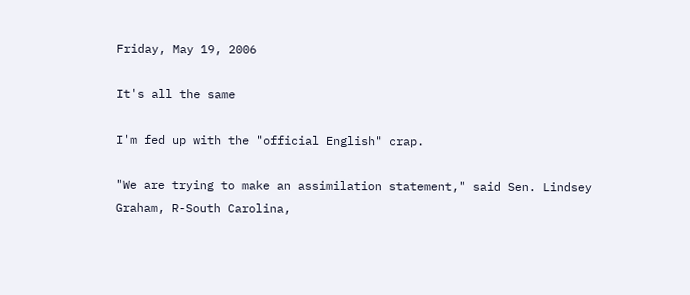Friday, May 19, 2006

It's all the same

I'm fed up with the "official English" crap.

"We are trying to make an assimilation statement," said Sen. Lindsey
Graham, R-South Carolina,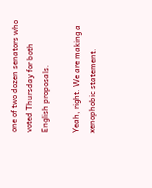one of two dozen senators who voted Thursday for both
English proposals.

Yeah, right. We are making a xenophobic statement.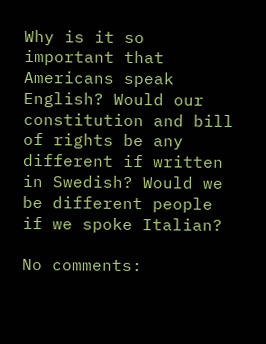Why is it so important that Americans speak English? Would our constitution and bill of rights be any different if written in Swedish? Would we be different people if we spoke Italian?

No comments: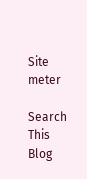Site meter

Search This Blog